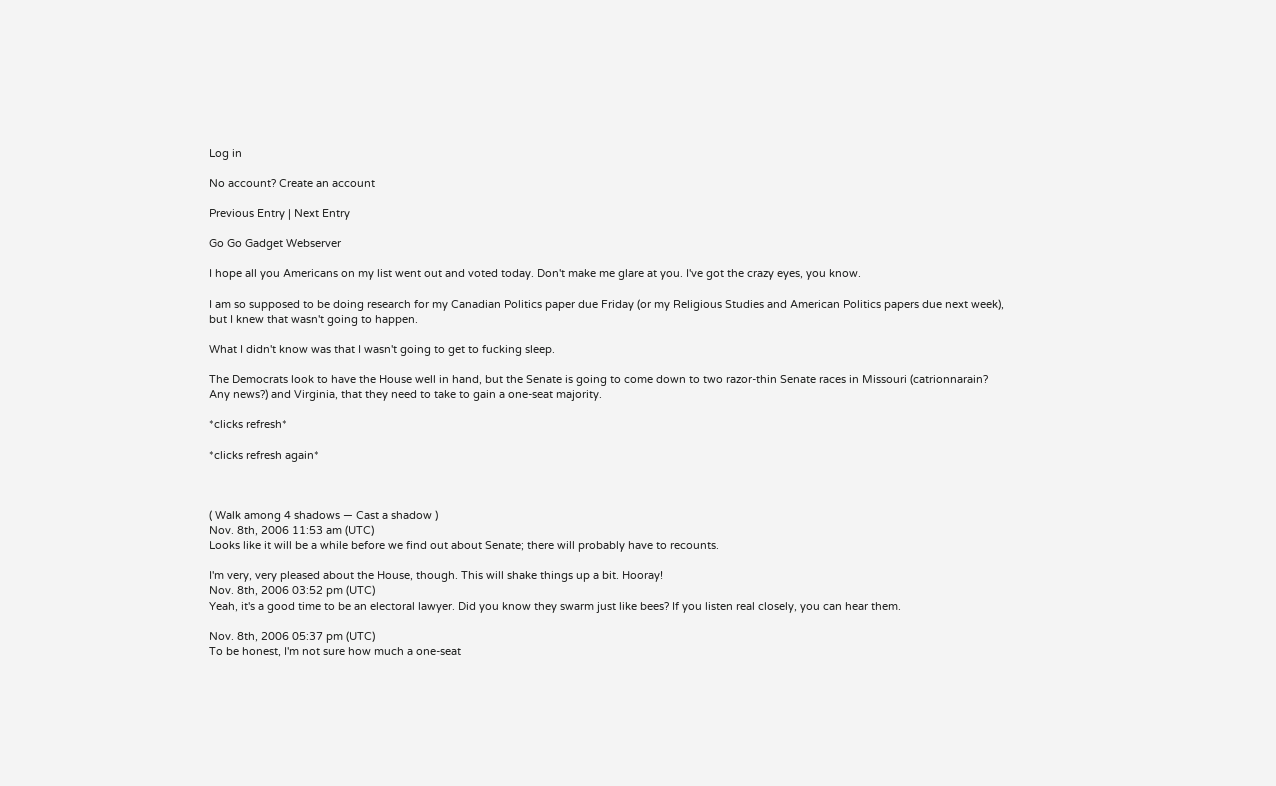Log in

No account? Create an account

Previous Entry | Next Entry

Go Go Gadget Webserver

I hope all you Americans on my list went out and voted today. Don't make me glare at you. I've got the crazy eyes, you know.

I am so supposed to be doing research for my Canadian Politics paper due Friday (or my Religious Studies and American Politics papers due next week), but I knew that wasn't going to happen.

What I didn't know was that I wasn't going to get to fucking sleep.

The Democrats look to have the House well in hand, but the Senate is going to come down to two razor-thin Senate races in Missouri (catrionnarain? Any news?) and Virginia, that they need to take to gain a one-seat majority.

*clicks refresh*

*clicks refresh again*



( Walk among 4 shadows — Cast a shadow )
Nov. 8th, 2006 11:53 am (UTC)
Looks like it will be a while before we find out about Senate; there will probably have to recounts.

I'm very, very pleased about the House, though. This will shake things up a bit. Hooray!
Nov. 8th, 2006 03:52 pm (UTC)
Yeah, it's a good time to be an electoral lawyer. Did you know they swarm just like bees? If you listen real closely, you can hear them.

Nov. 8th, 2006 05:37 pm (UTC)
To be honest, I'm not sure how much a one-seat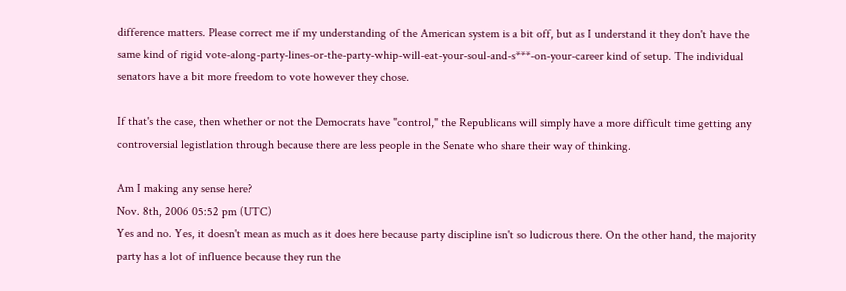difference matters. Please correct me if my understanding of the American system is a bit off, but as I understand it they don't have the same kind of rigid vote-along-party-lines-or-the-party-whip-will-eat-your-soul-and-s***-on-your-career kind of setup. The individual senators have a bit more freedom to vote however they chose.

If that's the case, then whether or not the Democrats have "control," the Republicans will simply have a more difficult time getting any controversial legistlation through because there are less people in the Senate who share their way of thinking.

Am I making any sense here?
Nov. 8th, 2006 05:52 pm (UTC)
Yes and no. Yes, it doesn't mean as much as it does here because party discipline isn't so ludicrous there. On the other hand, the majority party has a lot of influence because they run the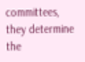committees, they determine the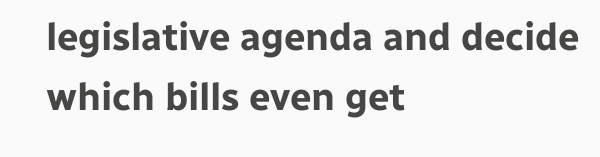legislative agenda and decide which bills even get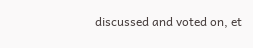discussed and voted on, et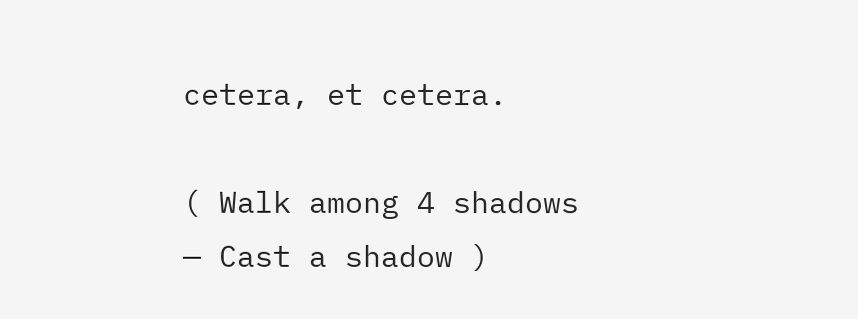cetera, et cetera.

( Walk among 4 shadows — Cast a shadow )